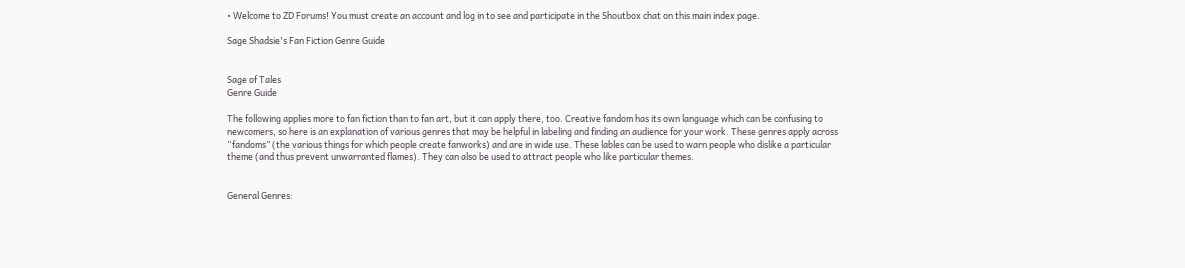• Welcome to ZD Forums! You must create an account and log in to see and participate in the Shoutbox chat on this main index page.

Sage Shadsie's Fan Fiction Genre Guide


Sage of Tales
Genre Guide

The following applies more to fan fiction than to fan art, but it can apply there, too. Creative fandom has its own language which can be confusing to newcomers, so here is an explanation of various genres that may be helpful in labeling and finding an audience for your work. These genres apply across “fandoms” (the various things for which people create fanworks) and are in wide use. These lables can be used to warn people who dislike a particular theme (and thus prevent unwarranted flames). They can also be used to attract people who like particular themes.


General Genres: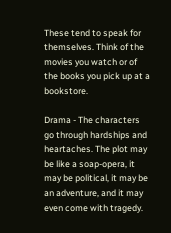These tend to speak for themselves. Think of the movies you watch or of the books you pick up at a bookstore.

Drama - The characters go through hardships and heartaches. The plot may be like a soap-opera, it may be political, it may be an adventure, and it may even come with tragedy.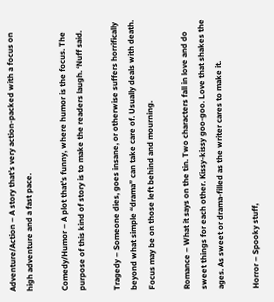Adventure/Action – A story that’s very action-packed with a focus on high adventure and a fast pace.

Comedy/Humor – A plot that’s funny, where humor is the focus. The purpose of this kind of story is to make the readers laugh. ‘Nuff said.

Tragedy – Someone dies, goes insane, or otherwise suffers horrifically beyond what simple “drama” can take care of. Usually deals with death. Focus may be on those left behind and mourning.

Romance – What it says on the tin. Two characters fall in love and do sweet things for each other. Kissy-kissy goo-goo. Love that shakes the ages. As sweet or drama-filled as the writer cares to make it.

Horror – Spooky stuff,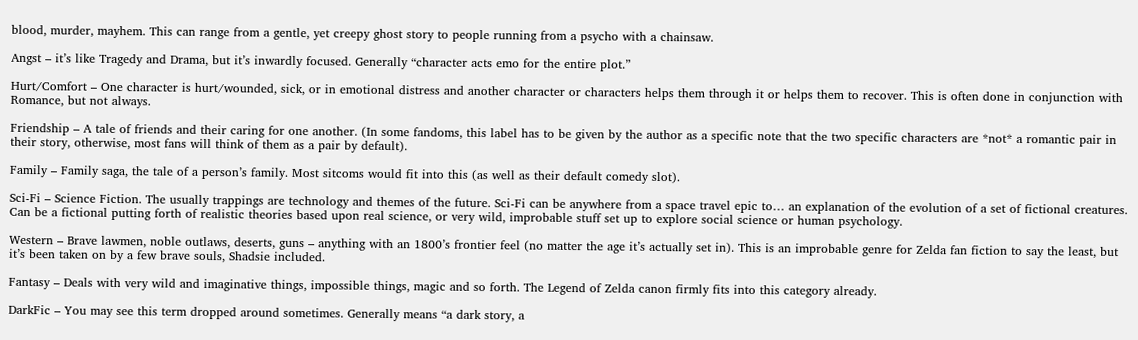blood, murder, mayhem. This can range from a gentle, yet creepy ghost story to people running from a psycho with a chainsaw.

Angst – it’s like Tragedy and Drama, but it’s inwardly focused. Generally “character acts emo for the entire plot.”

Hurt/Comfort – One character is hurt/wounded, sick, or in emotional distress and another character or characters helps them through it or helps them to recover. This is often done in conjunction with Romance, but not always.

Friendship – A tale of friends and their caring for one another. (In some fandoms, this label has to be given by the author as a specific note that the two specific characters are *not* a romantic pair in their story, otherwise, most fans will think of them as a pair by default).

Family – Family saga, the tale of a person’s family. Most sitcoms would fit into this (as well as their default comedy slot).

Sci-Fi – Science Fiction. The usually trappings are technology and themes of the future. Sci-Fi can be anywhere from a space travel epic to… an explanation of the evolution of a set of fictional creatures. Can be a fictional putting forth of realistic theories based upon real science, or very wild, improbable stuff set up to explore social science or human psychology.

Western – Brave lawmen, noble outlaws, deserts, guns – anything with an 1800’s frontier feel (no matter the age it’s actually set in). This is an improbable genre for Zelda fan fiction to say the least, but it’s been taken on by a few brave souls, Shadsie included.

Fantasy – Deals with very wild and imaginative things, impossible things, magic and so forth. The Legend of Zelda canon firmly fits into this category already.

DarkFic – You may see this term dropped around sometimes. Generally means “a dark story, a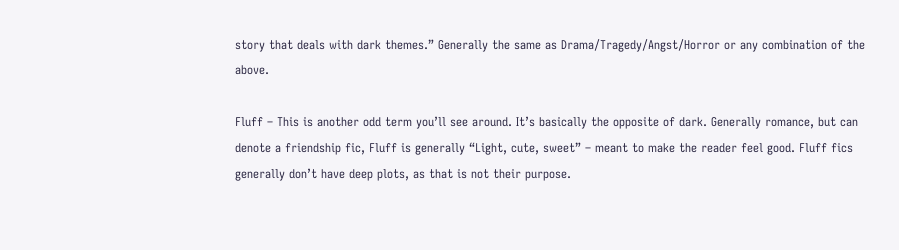story that deals with dark themes.” Generally the same as Drama/Tragedy/Angst/Horror or any combination of the above.

Fluff – This is another odd term you’ll see around. It’s basically the opposite of dark. Generally romance, but can denote a friendship fic, Fluff is generally “Light, cute, sweet” – meant to make the reader feel good. Fluff fics generally don’t have deep plots, as that is not their purpose.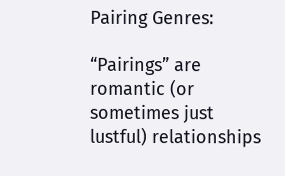Pairing Genres:

“Pairings” are romantic (or sometimes just lustful) relationships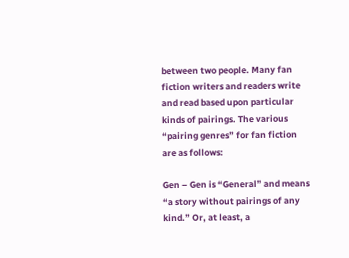between two people. Many fan fiction writers and readers write and read based upon particular kinds of pairings. The various “pairing genres” for fan fiction are as follows:

Gen – Gen is “General” and means “a story without pairings of any kind.” Or, at least, a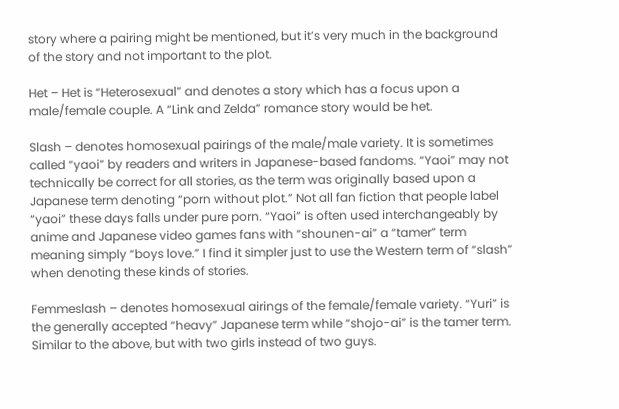story where a pairing might be mentioned, but it’s very much in the background of the story and not important to the plot.

Het – Het is “Heterosexual” and denotes a story which has a focus upon a male/female couple. A “Link and Zelda” romance story would be het.

Slash – denotes homosexual pairings of the male/male variety. It is sometimes called “yaoi” by readers and writers in Japanese-based fandoms. “Yaoi” may not technically be correct for all stories, as the term was originally based upon a Japanese term denoting “porn without plot.” Not all fan fiction that people label “yaoi” these days falls under pure porn. “Yaoi” is often used interchangeably by anime and Japanese video games fans with “shounen-ai” a “tamer” term meaning simply “boys love.” I find it simpler just to use the Western term of “slash” when denoting these kinds of stories.

Femmeslash – denotes homosexual airings of the female/female variety. “Yuri” is the generally accepted “heavy” Japanese term while “shojo-ai” is the tamer term. Similar to the above, but with two girls instead of two guys.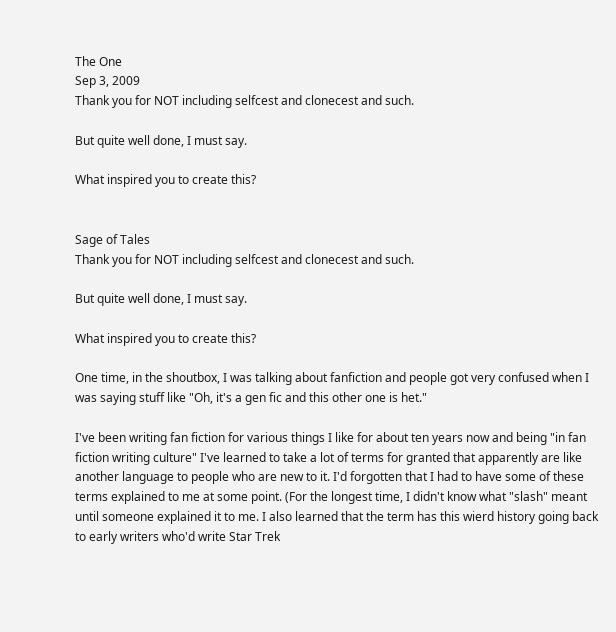The One
Sep 3, 2009
Thank you for NOT including selfcest and clonecest and such.

But quite well done, I must say.

What inspired you to create this?


Sage of Tales
Thank you for NOT including selfcest and clonecest and such.

But quite well done, I must say.

What inspired you to create this?

One time, in the shoutbox, I was talking about fanfiction and people got very confused when I was saying stuff like "Oh, it's a gen fic and this other one is het."

I've been writing fan fiction for various things I like for about ten years now and being "in fan fiction writing culture" I've learned to take a lot of terms for granted that apparently are like another language to people who are new to it. I'd forgotten that I had to have some of these terms explained to me at some point. (For the longest time, I didn't know what "slash" meant until someone explained it to me. I also learned that the term has this wierd history going back to early writers who'd write Star Trek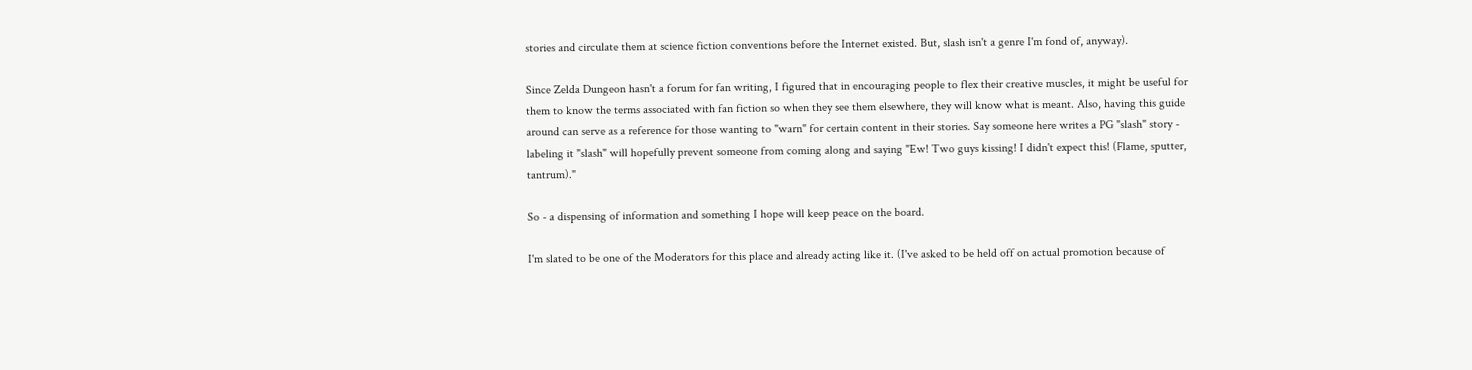stories and circulate them at science fiction conventions before the Internet existed. But, slash isn't a genre I'm fond of, anyway).

Since Zelda Dungeon hasn't a forum for fan writing, I figured that in encouraging people to flex their creative muscles, it might be useful for them to know the terms associated with fan fiction so when they see them elsewhere, they will know what is meant. Also, having this guide around can serve as a reference for those wanting to "warn" for certain content in their stories. Say someone here writes a PG "slash" story - labeling it "slash" will hopefully prevent someone from coming along and saying "Ew! Two guys kissing! I didn't expect this! (Flame, sputter, tantrum)."

So - a dispensing of information and something I hope will keep peace on the board.

I'm slated to be one of the Moderators for this place and already acting like it. (I've asked to be held off on actual promotion because of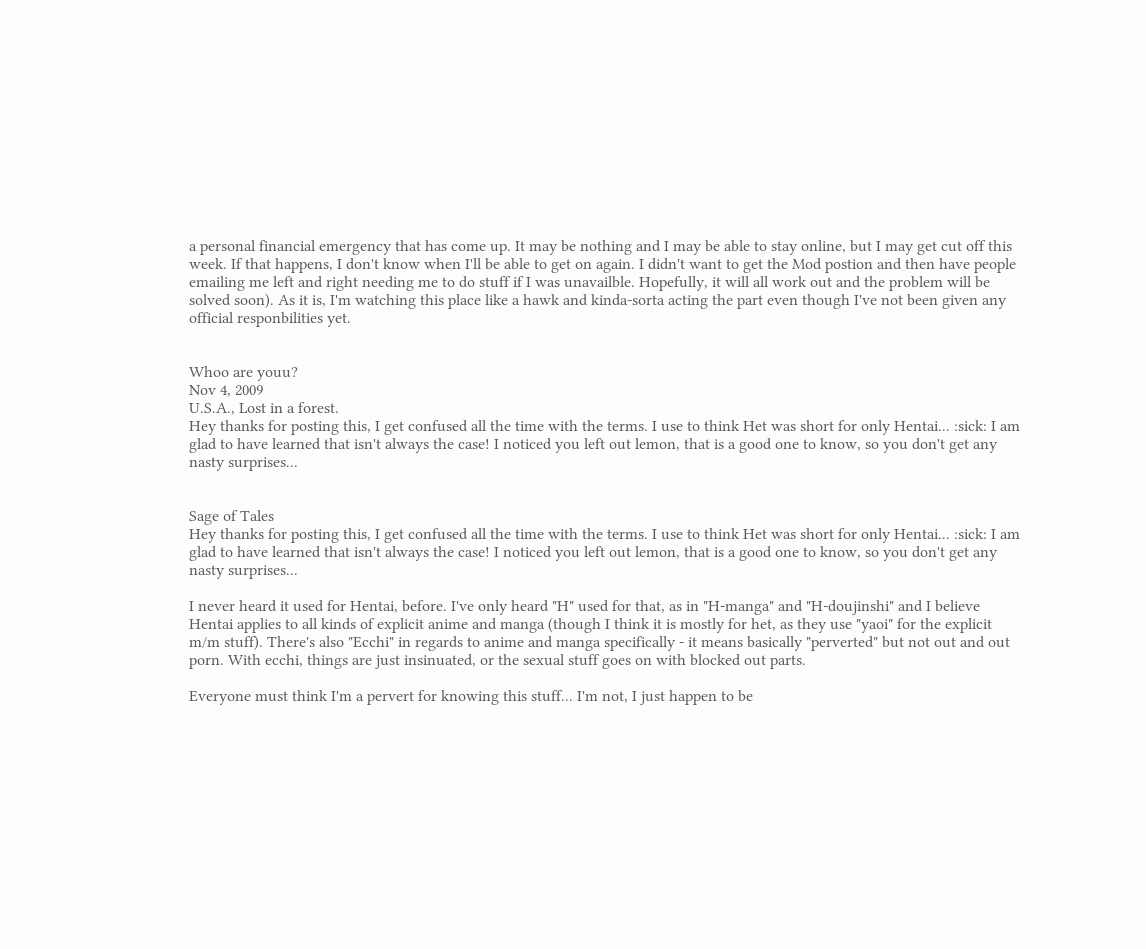a personal financial emergency that has come up. It may be nothing and I may be able to stay online, but I may get cut off this week. If that happens, I don't know when I'll be able to get on again. I didn't want to get the Mod postion and then have people emailing me left and right needing me to do stuff if I was unavailble. Hopefully, it will all work out and the problem will be solved soon). As it is, I'm watching this place like a hawk and kinda-sorta acting the part even though I've not been given any official responbilities yet.


Whoo are youu?
Nov 4, 2009
U.S.A., Lost in a forest.
Hey thanks for posting this, I get confused all the time with the terms. I use to think Het was short for only Hentai... :sick: I am glad to have learned that isn't always the case! I noticed you left out lemon, that is a good one to know, so you don't get any nasty surprises...


Sage of Tales
Hey thanks for posting this, I get confused all the time with the terms. I use to think Het was short for only Hentai... :sick: I am glad to have learned that isn't always the case! I noticed you left out lemon, that is a good one to know, so you don't get any nasty surprises...

I never heard it used for Hentai, before. I've only heard "H" used for that, as in "H-manga" and "H-doujinshi" and I believe Hentai applies to all kinds of explicit anime and manga (though I think it is mostly for het, as they use "yaoi" for the explicit m/m stuff). There's also "Ecchi" in regards to anime and manga specifically - it means basically "perverted" but not out and out porn. With ecchi, things are just insinuated, or the sexual stuff goes on with blocked out parts.

Everyone must think I'm a pervert for knowing this stuff... I'm not, I just happen to be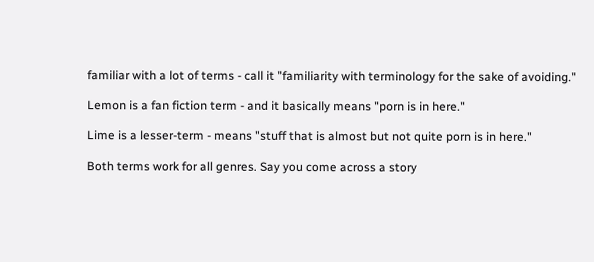familiar with a lot of terms - call it "familiarity with terminology for the sake of avoiding."

Lemon is a fan fiction term - and it basically means "porn is in here."

Lime is a lesser-term - means "stuff that is almost but not quite porn is in here."

Both terms work for all genres. Say you come across a story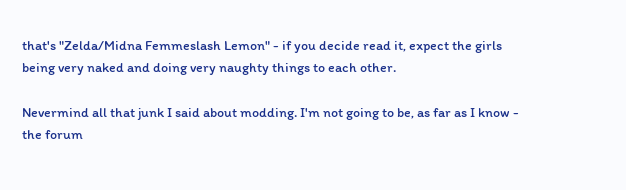that's "Zelda/Midna Femmeslash Lemon" - if you decide read it, expect the girls being very naked and doing very naughty things to each other.

Nevermind all that junk I said about modding. I'm not going to be, as far as I know - the forum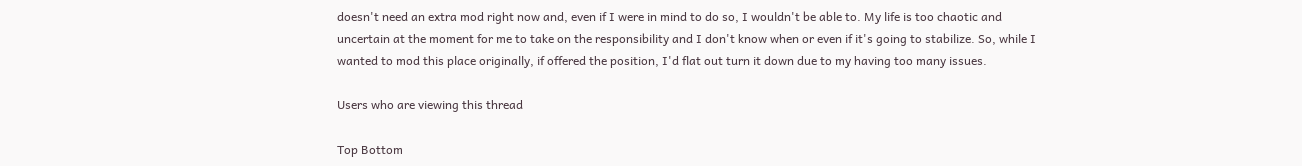doesn't need an extra mod right now and, even if I were in mind to do so, I wouldn't be able to. My life is too chaotic and uncertain at the moment for me to take on the responsibility and I don't know when or even if it's going to stabilize. So, while I wanted to mod this place originally, if offered the position, I'd flat out turn it down due to my having too many issues.

Users who are viewing this thread

Top Bottom